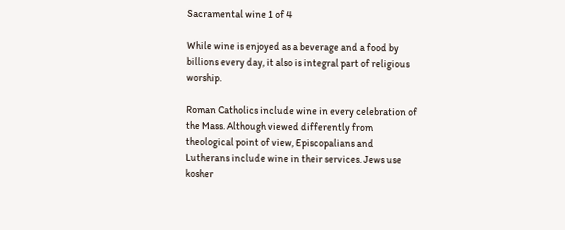Sacramental wine 1 of 4

While wine is enjoyed as a beverage and a food by billions every day, it also is integral part of religious worship.

Roman Catholics include wine in every celebration of the Mass. Although viewed differently from theological point of view, Episcopalians and Lutherans include wine in their services. Jews use kosher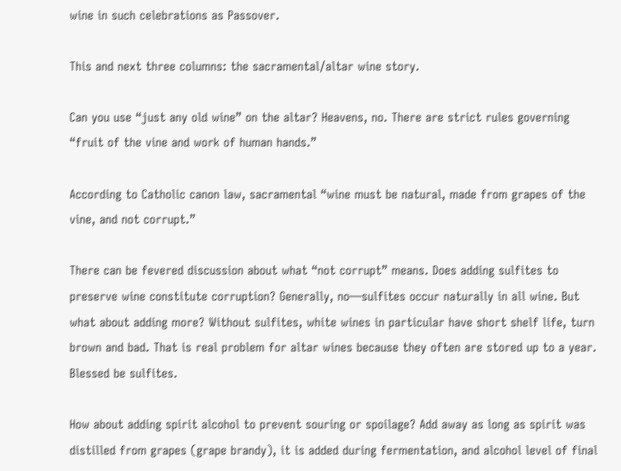wine in such celebrations as Passover.

This and next three columns: the sacramental/altar wine story.

Can you use “just any old wine” on the altar? Heavens, no. There are strict rules governing “fruit of the vine and work of human hands.”

According to Catholic canon law, sacramental “wine must be natural, made from grapes of the vine, and not corrupt.”

There can be fevered discussion about what “not corrupt” means. Does adding sulfites to preserve wine constitute corruption? Generally, no—sulfites occur naturally in all wine. But what about adding more? Without sulfites, white wines in particular have short shelf life, turn brown and bad. That is real problem for altar wines because they often are stored up to a year. Blessed be sulfites.

How about adding spirit alcohol to prevent souring or spoilage? Add away as long as spirit was distilled from grapes (grape brandy), it is added during fermentation, and alcohol level of final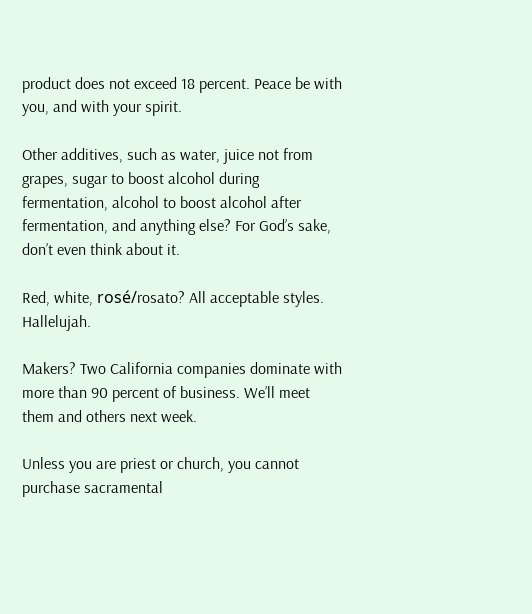product does not exceed 18 percent. Peace be with you, and with your spirit.

Other additives, such as water, juice not from grapes, sugar to boost alcohol during fermentation, alcohol to boost alcohol after fermentation, and anything else? For God’s sake, don’t even think about it.

Red, white, rosé/rosato? All acceptable styles. Hallelujah.

Makers? Two California companies dominate with more than 90 percent of business. We’ll meet them and others next week.

Unless you are priest or church, you cannot purchase sacramental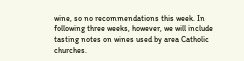wine, so no recommendations this week. In following three weeks, however, we will include tasting notes on wines used by area Catholic churches.